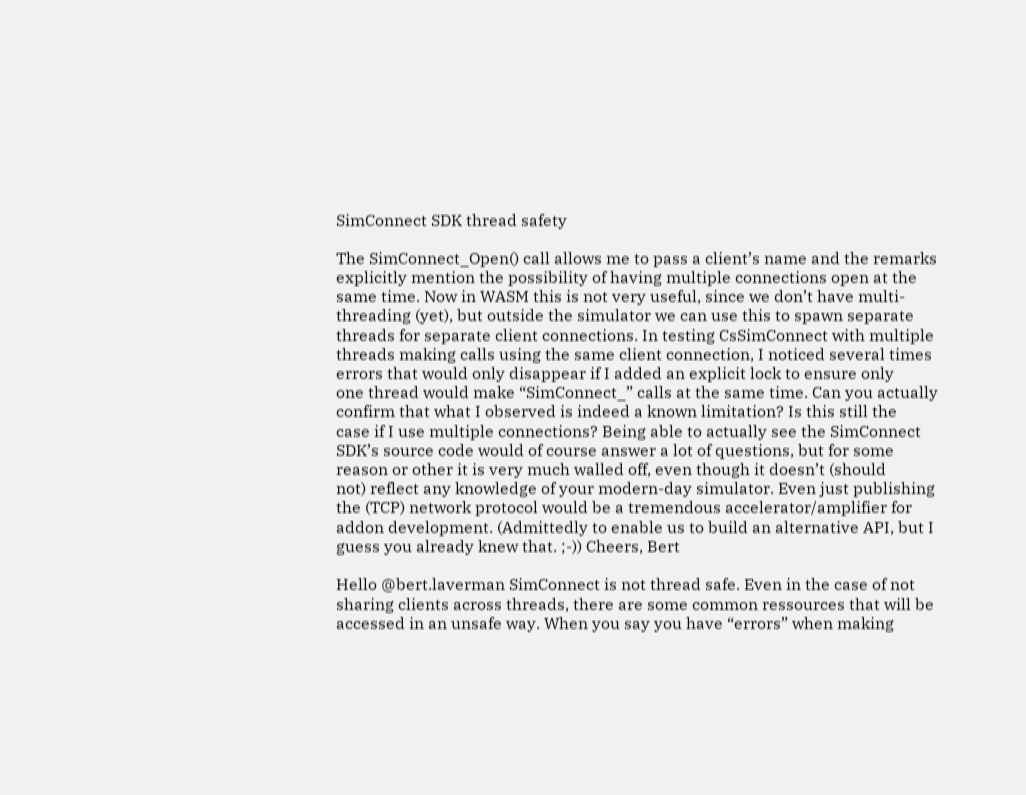SimConnect SDK thread safety

The SimConnect_Open() call allows me to pass a client’s name and the remarks
explicitly mention the possibility of having multiple connections open at the
same time. Now in WASM this is not very useful, since we don’t have multi-
threading (yet), but outside the simulator we can use this to spawn separate
threads for separate client connections. In testing CsSimConnect with multiple
threads making calls using the same client connection, I noticed several times
errors that would only disappear if I added an explicit lock to ensure only
one thread would make “SimConnect_” calls at the same time. Can you actually
confirm that what I observed is indeed a known limitation? Is this still the
case if I use multiple connections? Being able to actually see the SimConnect
SDK’s source code would of course answer a lot of questions, but for some
reason or other it is very much walled off, even though it doesn’t (should
not) reflect any knowledge of your modern-day simulator. Even just publishing
the (TCP) network protocol would be a tremendous accelerator/amplifier for
addon development. (Admittedly to enable us to build an alternative API, but I
guess you already knew that. ;-)) Cheers, Bert

Hello @bert.laverman SimConnect is not thread safe. Even in the case of not
sharing clients across threads, there are some common ressources that will be
accessed in an unsafe way. When you say you have “errors” when making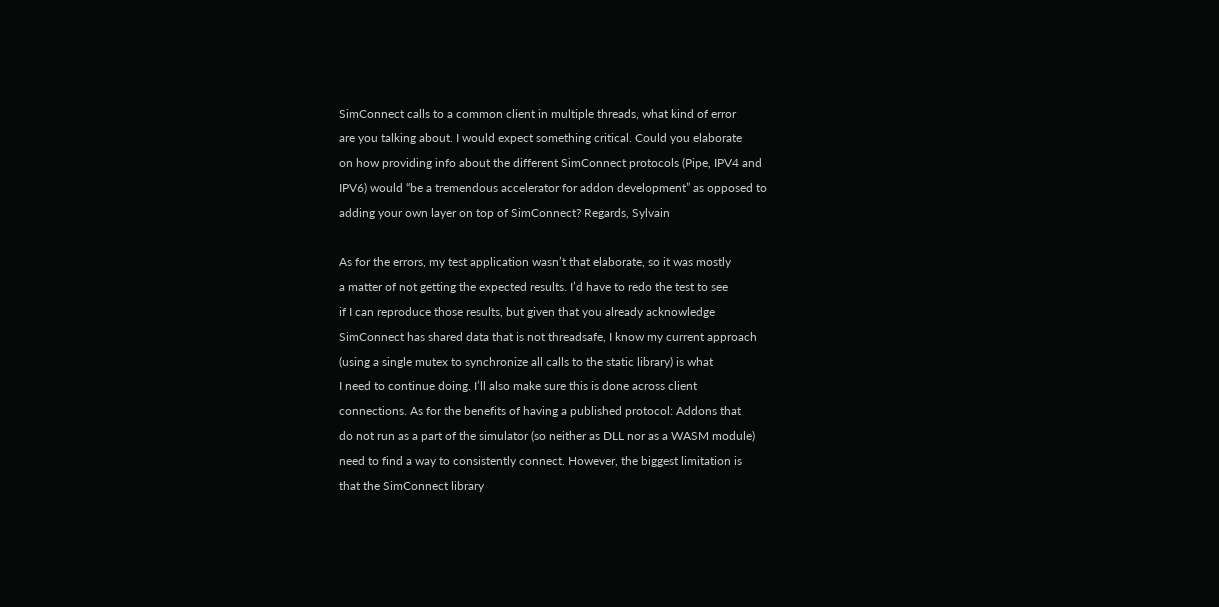SimConnect calls to a common client in multiple threads, what kind of error
are you talking about. I would expect something critical. Could you elaborate
on how providing info about the different SimConnect protocols (Pipe, IPV4 and
IPV6) would “be a tremendous accelerator for addon development” as opposed to
adding your own layer on top of SimConnect? Regards, Sylvain

As for the errors, my test application wasn’t that elaborate, so it was mostly
a matter of not getting the expected results. I’d have to redo the test to see
if I can reproduce those results, but given that you already acknowledge
SimConnect has shared data that is not threadsafe, I know my current approach
(using a single mutex to synchronize all calls to the static library) is what
I need to continue doing. I’ll also make sure this is done across client
connections. As for the benefits of having a published protocol: Addons that
do not run as a part of the simulator (so neither as DLL nor as a WASM module)
need to find a way to consistently connect. However, the biggest limitation is
that the SimConnect library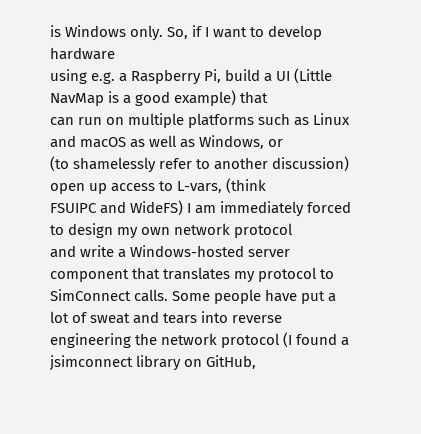is Windows only. So, if I want to develop hardware
using e.g. a Raspberry Pi, build a UI (Little NavMap is a good example) that
can run on multiple platforms such as Linux and macOS as well as Windows, or
(to shamelessly refer to another discussion) open up access to L-vars, (think
FSUIPC and WideFS) I am immediately forced to design my own network protocol
and write a Windows-hosted server component that translates my protocol to
SimConnect calls. Some people have put a lot of sweat and tears into reverse
engineering the network protocol (I found a jsimconnect library on GitHub,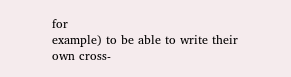for
example) to be able to write their own cross-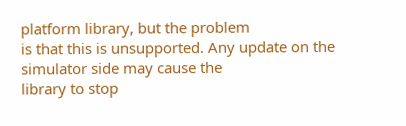platform library, but the problem
is that this is unsupported. Any update on the simulator side may cause the
library to stop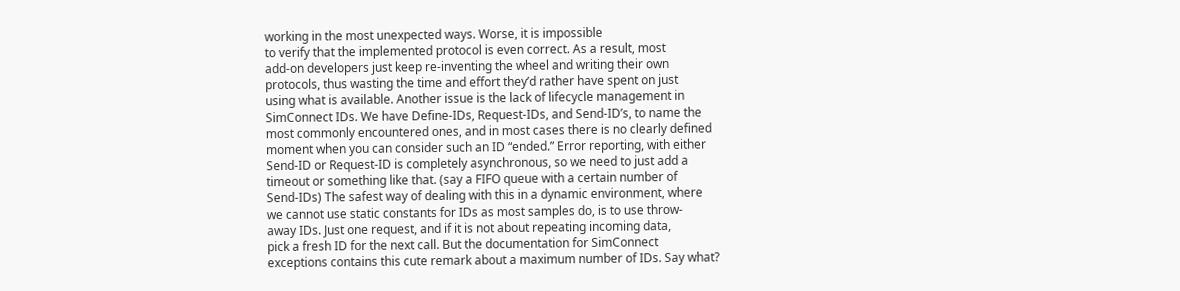working in the most unexpected ways. Worse, it is impossible
to verify that the implemented protocol is even correct. As a result, most
add-on developers just keep re-inventing the wheel and writing their own
protocols, thus wasting the time and effort they’d rather have spent on just
using what is available. Another issue is the lack of lifecycle management in
SimConnect IDs. We have Define-IDs, Request-IDs, and Send-ID’s, to name the
most commonly encountered ones, and in most cases there is no clearly defined
moment when you can consider such an ID “ended.” Error reporting, with either
Send-ID or Request-ID is completely asynchronous, so we need to just add a
timeout or something like that. (say a FIFO queue with a certain number of
Send-IDs) The safest way of dealing with this in a dynamic environment, where
we cannot use static constants for IDs as most samples do, is to use throw-
away IDs. Just one request, and if it is not about repeating incoming data,
pick a fresh ID for the next call. But the documentation for SimConnect
exceptions contains this cute remark about a maximum number of IDs. Say what?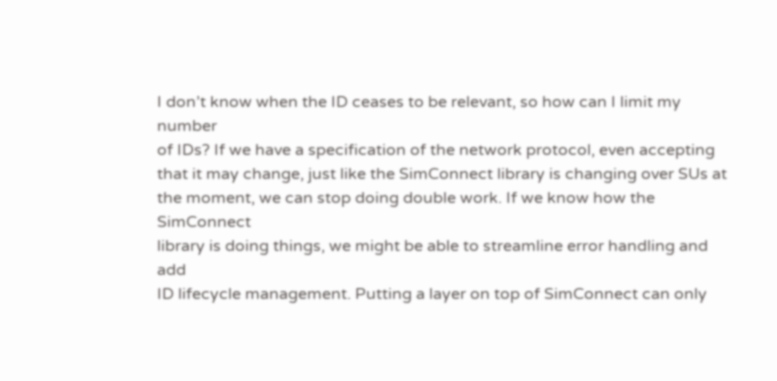I don’t know when the ID ceases to be relevant, so how can I limit my number
of IDs? If we have a specification of the network protocol, even accepting
that it may change, just like the SimConnect library is changing over SUs at
the moment, we can stop doing double work. If we know how the SimConnect
library is doing things, we might be able to streamline error handling and add
ID lifecycle management. Putting a layer on top of SimConnect can only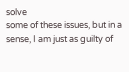solve
some of these issues, but in a sense, I am just as guilty of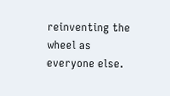reinventing the
wheel as everyone else.